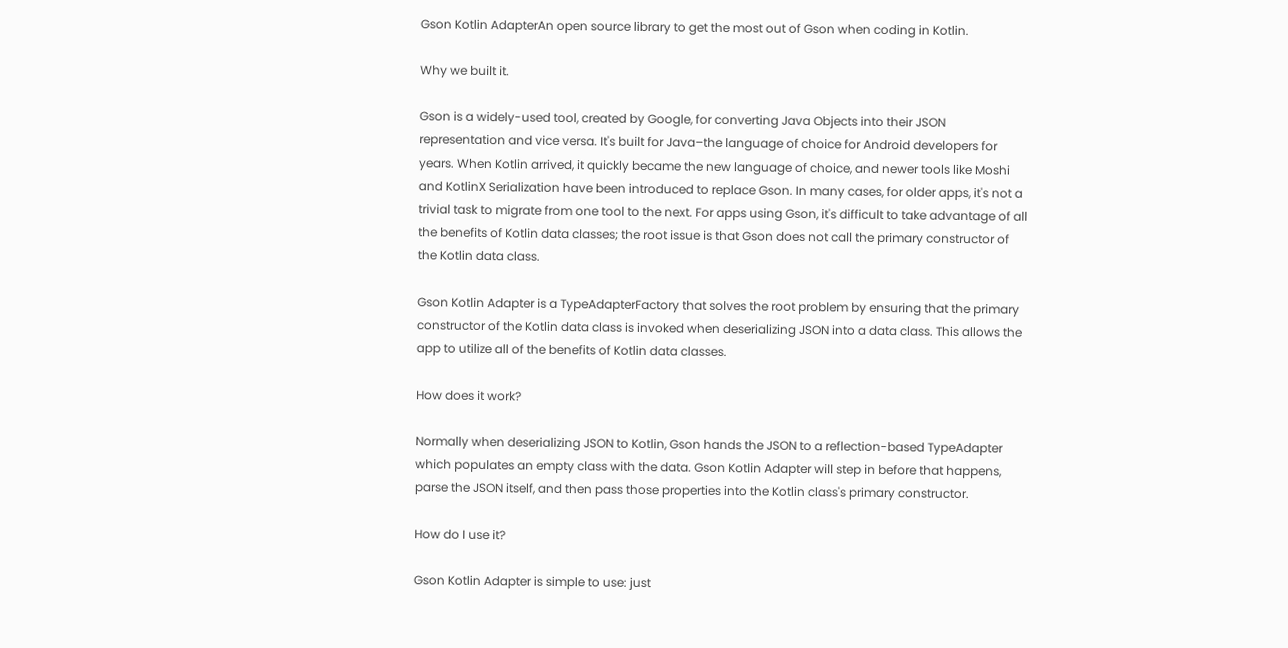Gson Kotlin AdapterAn open source library to get the most out of Gson when coding in Kotlin.

Why we built it.

Gson is a widely-used tool, created by Google, for converting Java Objects into their JSON representation and vice versa. It's built for Java–the language of choice for Android developers for years. When Kotlin arrived, it quickly became the new language of choice, and newer tools like Moshi and KotlinX Serialization have been introduced to replace Gson. In many cases, for older apps, it's not a trivial task to migrate from one tool to the next. For apps using Gson, it's difficult to take advantage of all the benefits of Kotlin data classes; the root issue is that Gson does not call the primary constructor of the Kotlin data class.

Gson Kotlin Adapter is a TypeAdapterFactory that solves the root problem by ensuring that the primary constructor of the Kotlin data class is invoked when deserializing JSON into a data class. This allows the app to utilize all of the benefits of Kotlin data classes.

How does it work?

Normally when deserializing JSON to Kotlin, Gson hands the JSON to a reflection-based TypeAdapter which populates an empty class with the data. Gson Kotlin Adapter will step in before that happens, parse the JSON itself, and then pass those properties into the Kotlin class's primary constructor.

How do I use it?

Gson Kotlin Adapter is simple to use: just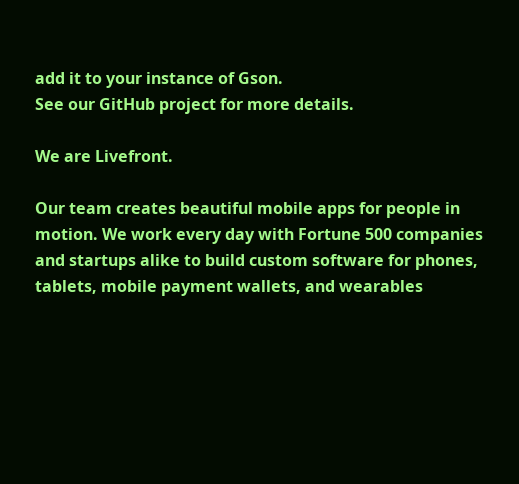add it to your instance of Gson.
See our GitHub project for more details.

We are Livefront.

Our team creates beautiful mobile apps for people in motion. We work every day with Fortune 500 companies and startups alike to build custom software for phones, tablets, mobile payment wallets, and wearables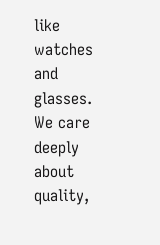like watches and glasses. We care deeply about quality,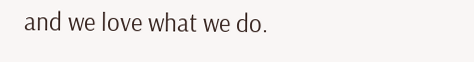and we love what we do.